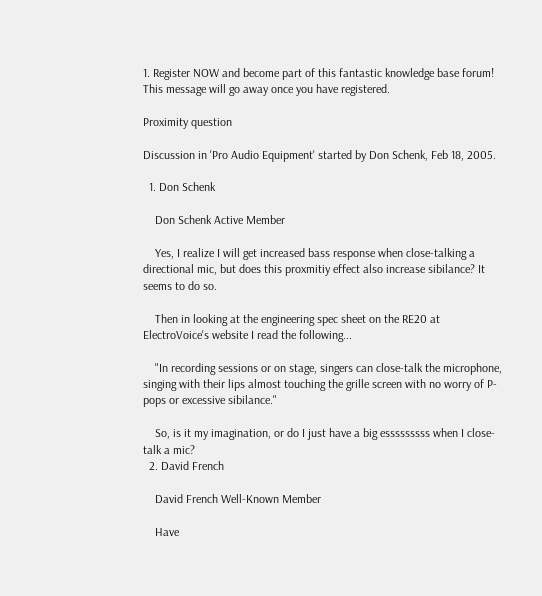1. Register NOW and become part of this fantastic knowledge base forum! This message will go away once you have registered.

Proximity question

Discussion in 'Pro Audio Equipment' started by Don Schenk, Feb 18, 2005.

  1. Don Schenk

    Don Schenk Active Member

    Yes, I realize I will get increased bass response when close-talking a directional mic, but does this proxmitiy effect also increase sibilance? It seems to do so.

    Then in looking at the engineering spec sheet on the RE20 at ElectroVoice's website I read the following...

    "In recording sessions or on stage, singers can close-talk the microphone, singing with their lips almost touching the grille screen with no worry of P-pops or excessive sibilance."

    So, is it my imagination, or do I just have a big esssssssss when I close-talk a mic?
  2. David French

    David French Well-Known Member

    Have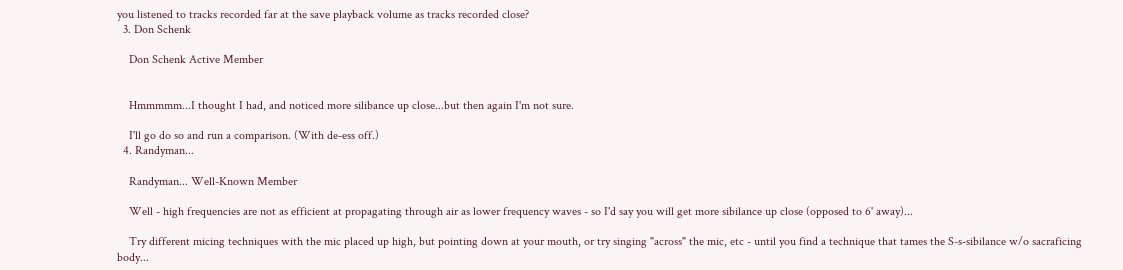you listened to tracks recorded far at the save playback volume as tracks recorded close?
  3. Don Schenk

    Don Schenk Active Member


    Hmmmmm...I thought I had, and noticed more silibance up close...but then again I'm not sure.

    I'll go do so and run a comparison. (With de-ess off.)
  4. Randyman...

    Randyman... Well-Known Member

    Well - high frequencies are not as efficient at propagating through air as lower frequency waves - so I'd say you will get more sibilance up close (opposed to 6' away)...

    Try different micing techniques with the mic placed up high, but pointing down at your mouth, or try singing "across" the mic, etc - until you find a technique that tames the S-s-sibilance w/o sacraficing body...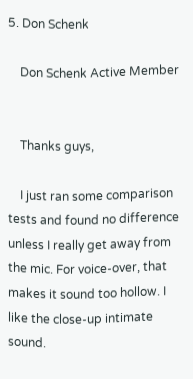5. Don Schenk

    Don Schenk Active Member


    Thanks guys,

    I just ran some comparison tests and found no difference unless I really get away from the mic. For voice-over, that makes it sound too hollow. I like the close-up intimate sound.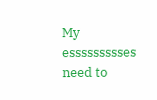My essssssssses need to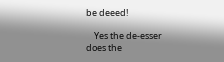be deeed!

    Yes the de-esser does the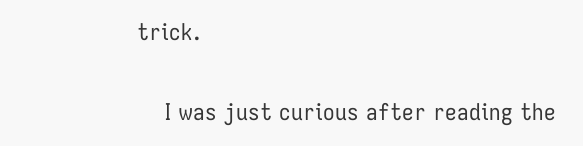trick.

    I was just curious after reading the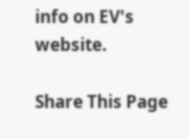info on EV's website.

Share This Page